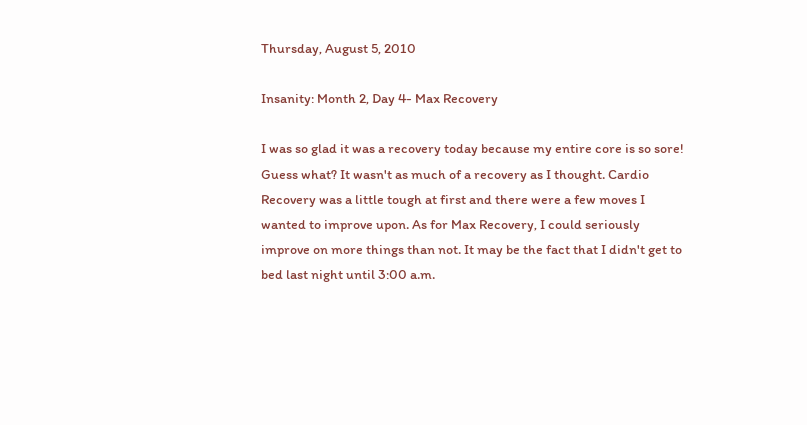Thursday, August 5, 2010

Insanity: Month 2, Day 4- Max Recovery

I was so glad it was a recovery today because my entire core is so sore! Guess what? It wasn't as much of a recovery as I thought. Cardio Recovery was a little tough at first and there were a few moves I wanted to improve upon. As for Max Recovery, I could seriously improve on more things than not. It may be the fact that I didn't get to bed last night until 3:00 a.m.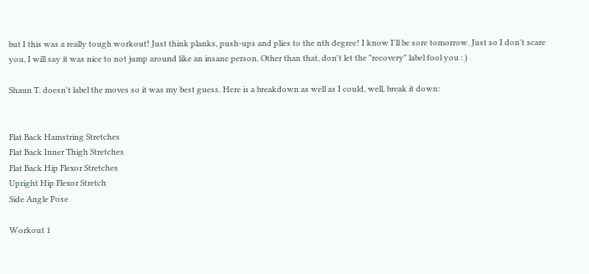but I this was a really tough workout! Just think planks, push-ups and plies to the nth degree! I know I'll be sore tomorrow. Just so I don't scare you, I will say it was nice to not jump around like an insane person. Other than that, don't let the "recovery" label fool you : )

Shaun T. doesn't label the moves so it was my best guess. Here is a breakdown as well as I could, well, break it down:


Flat Back Hamstring Stretches
Flat Back Inner Thigh Stretches
Flat Back Hip Flexor Stretches
Upright Hip Flexor Stretch
Side Angle Pose

Workout 1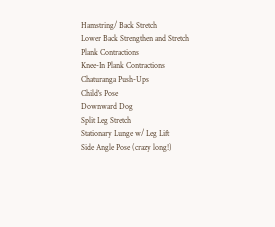Hamstring/ Back Stretch
Lower Back Strengthen and Stretch
Plank Contractions
Knee-In Plank Contractions
Chaturanga Push-Ups
Child's Pose
Downward Dog
Split Leg Stretch
Stationary Lunge w/ Leg Lift
Side Angle Pose (crazy long!)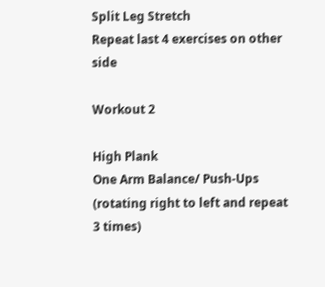Split Leg Stretch
Repeat last 4 exercises on other side

Workout 2

High Plank
One Arm Balance/ Push-Ups (rotating right to left and repeat 3 times)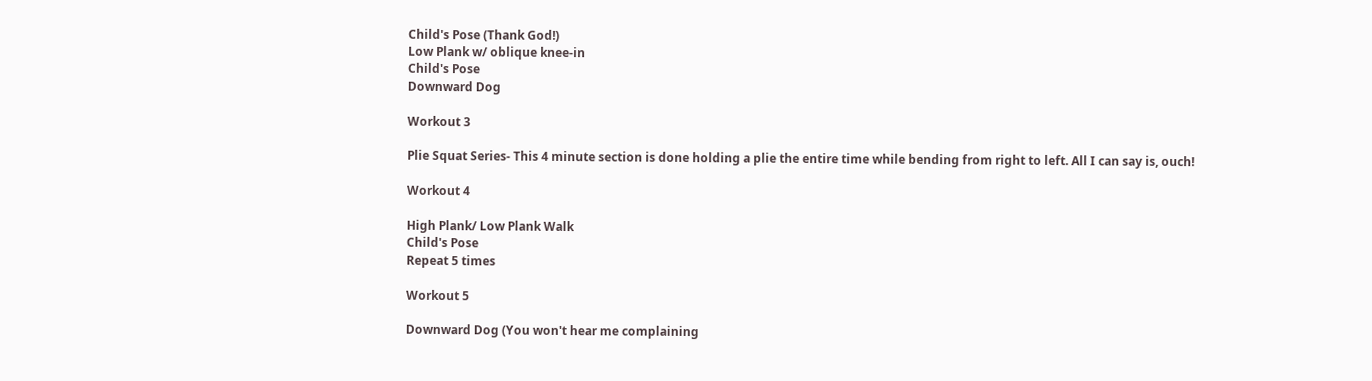Child's Pose (Thank God!)
Low Plank w/ oblique knee-in
Child's Pose
Downward Dog

Workout 3

Plie Squat Series- This 4 minute section is done holding a plie the entire time while bending from right to left. All I can say is, ouch!

Workout 4

High Plank/ Low Plank Walk
Child's Pose
Repeat 5 times

Workout 5

Downward Dog (You won't hear me complaining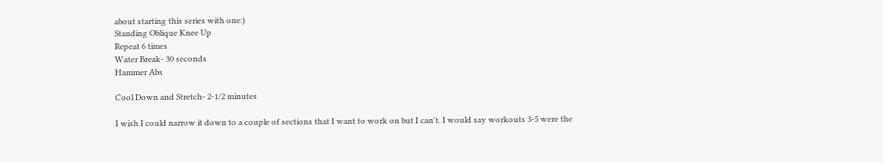about starting this series with one:)
Standing Oblique Knee Up
Repeat 6 times
Water Break- 30 seconds
Hammer Abs

Cool Down and Stretch- 2-1/2 minutes

I wish I could narrow it down to a couple of sections that I want to work on but I can't. I would say workouts 3-5 were the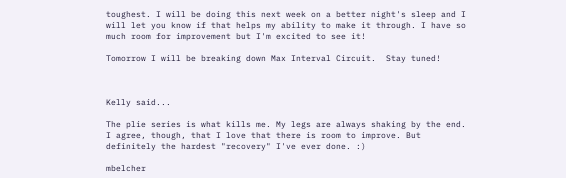toughest. I will be doing this next week on a better night's sleep and I will let you know if that helps my ability to make it through. I have so much room for improvement but I'm excited to see it!

Tomorrow I will be breaking down Max Interval Circuit.  Stay tuned!



Kelly said...

The plie series is what kills me. My legs are always shaking by the end. I agree, though, that I love that there is room to improve. But definitely the hardest "recovery" I've ever done. :)

mbelcher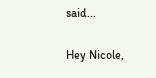said...

Hey Nicole,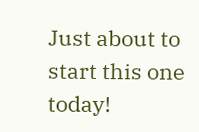Just about to start this one today!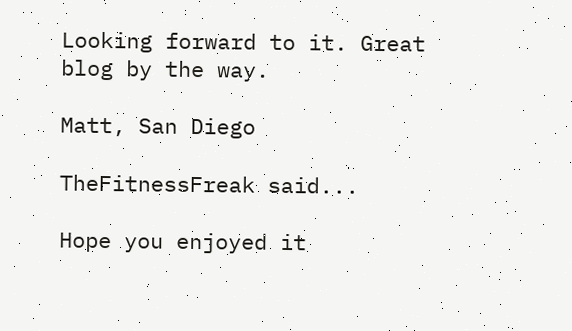Looking forward to it. Great blog by the way.

Matt, San Diego

TheFitnessFreak said...

Hope you enjoyed it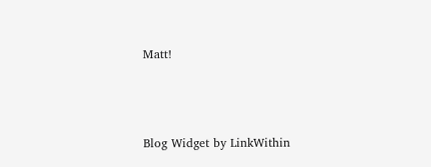Matt!



Blog Widget by LinkWithin